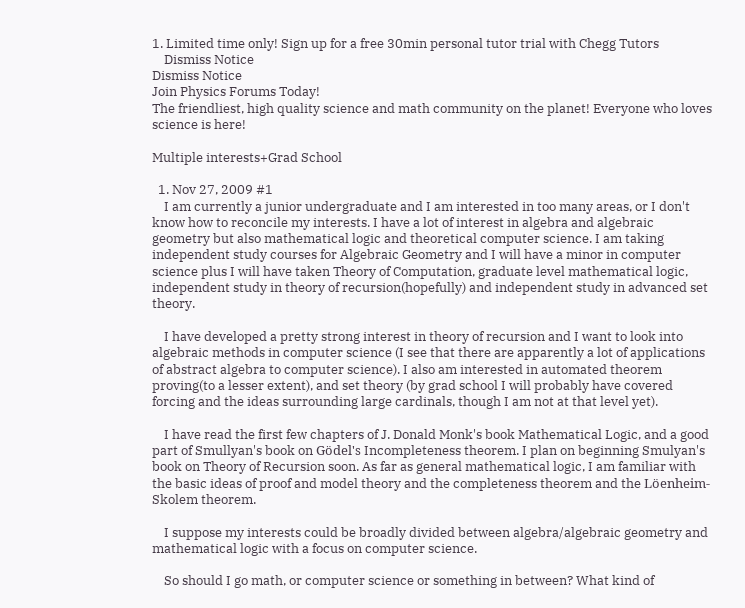1. Limited time only! Sign up for a free 30min personal tutor trial with Chegg Tutors
    Dismiss Notice
Dismiss Notice
Join Physics Forums Today!
The friendliest, high quality science and math community on the planet! Everyone who loves science is here!

Multiple interests+Grad School

  1. Nov 27, 2009 #1
    I am currently a junior undergraduate and I am interested in too many areas, or I don't know how to reconcile my interests. I have a lot of interest in algebra and algebraic geometry but also mathematical logic and theoretical computer science. I am taking independent study courses for Algebraic Geometry and I will have a minor in computer science plus I will have taken Theory of Computation, graduate level mathematical logic, independent study in theory of recursion(hopefully) and independent study in advanced set theory.

    I have developed a pretty strong interest in theory of recursion and I want to look into algebraic methods in computer science (I see that there are apparently a lot of applications of abstract algebra to computer science). I also am interested in automated theorem proving(to a lesser extent), and set theory (by grad school I will probably have covered forcing and the ideas surrounding large cardinals, though I am not at that level yet).

    I have read the first few chapters of J. Donald Monk's book Mathematical Logic, and a good part of Smullyan's book on Gödel's Incompleteness theorem. I plan on beginning Smulyan's book on Theory of Recursion soon. As far as general mathematical logic, I am familiar with the basic ideas of proof and model theory and the completeness theorem and the Löenheim-Skolem theorem.

    I suppose my interests could be broadly divided between algebra/algebraic geometry and mathematical logic with a focus on computer science.

    So should I go math, or computer science or something in between? What kind of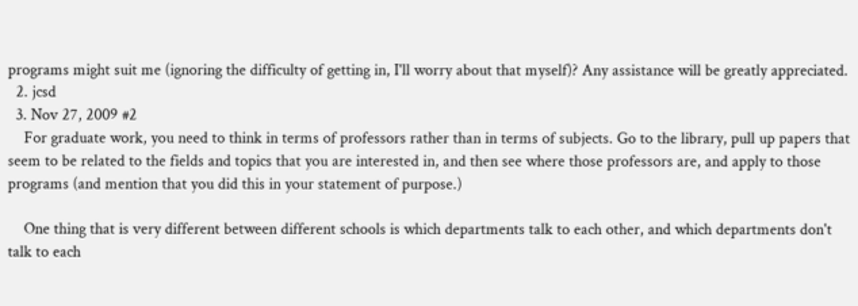programs might suit me (ignoring the difficulty of getting in, I'll worry about that myself)? Any assistance will be greatly appreciated.
  2. jcsd
  3. Nov 27, 2009 #2
    For graduate work, you need to think in terms of professors rather than in terms of subjects. Go to the library, pull up papers that seem to be related to the fields and topics that you are interested in, and then see where those professors are, and apply to those programs (and mention that you did this in your statement of purpose.)

    One thing that is very different between different schools is which departments talk to each other, and which departments don't talk to each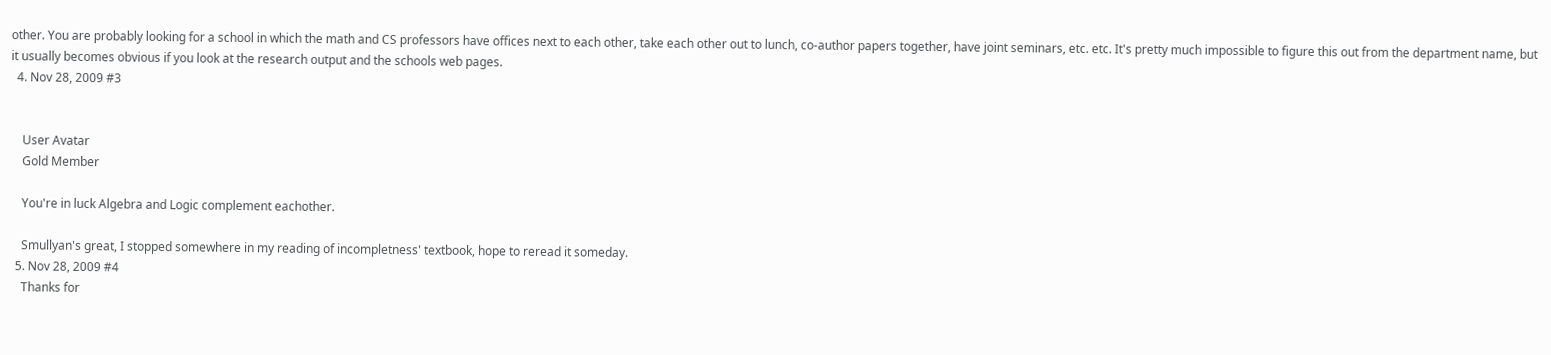other. You are probably looking for a school in which the math and CS professors have offices next to each other, take each other out to lunch, co-author papers together, have joint seminars, etc. etc. It's pretty much impossible to figure this out from the department name, but it usually becomes obvious if you look at the research output and the schools web pages.
  4. Nov 28, 2009 #3


    User Avatar
    Gold Member

    You're in luck Algebra and Logic complement eachother.

    Smullyan's great, I stopped somewhere in my reading of incompletness' textbook, hope to reread it someday.
  5. Nov 28, 2009 #4
    Thanks for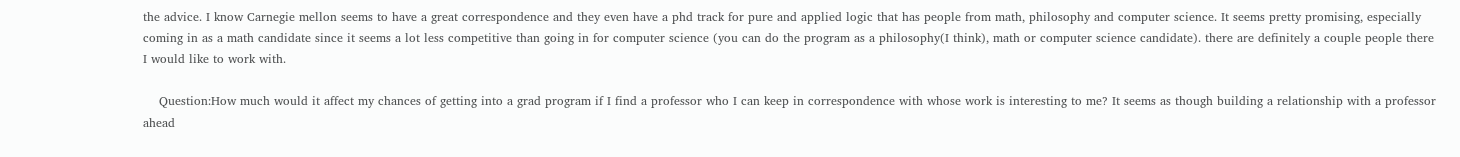the advice. I know Carnegie mellon seems to have a great correspondence and they even have a phd track for pure and applied logic that has people from math, philosophy and computer science. It seems pretty promising, especially coming in as a math candidate since it seems a lot less competitive than going in for computer science (you can do the program as a philosophy(I think), math or computer science candidate). there are definitely a couple people there I would like to work with.

    Question:How much would it affect my chances of getting into a grad program if I find a professor who I can keep in correspondence with whose work is interesting to me? It seems as though building a relationship with a professor ahead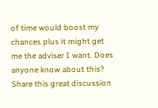of time would boost my chances plus it might get me the adviser I want. Does anyone know about this?
Share this great discussion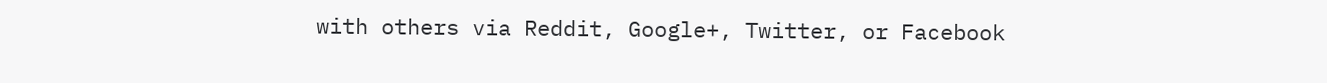with others via Reddit, Google+, Twitter, or Facebook